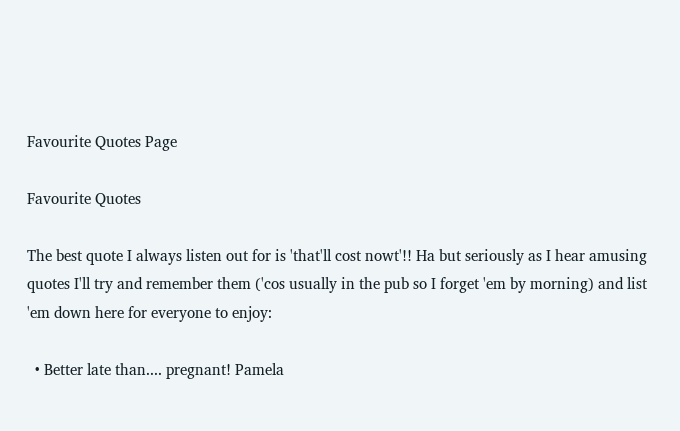Favourite Quotes Page

Favourite Quotes

The best quote I always listen out for is 'that'll cost nowt'!! Ha but seriously as I hear amusing quotes I'll try and remember them ('cos usually in the pub so I forget 'em by morning) and list 'em down here for everyone to enjoy:

  • Better late than.... pregnant! Pamela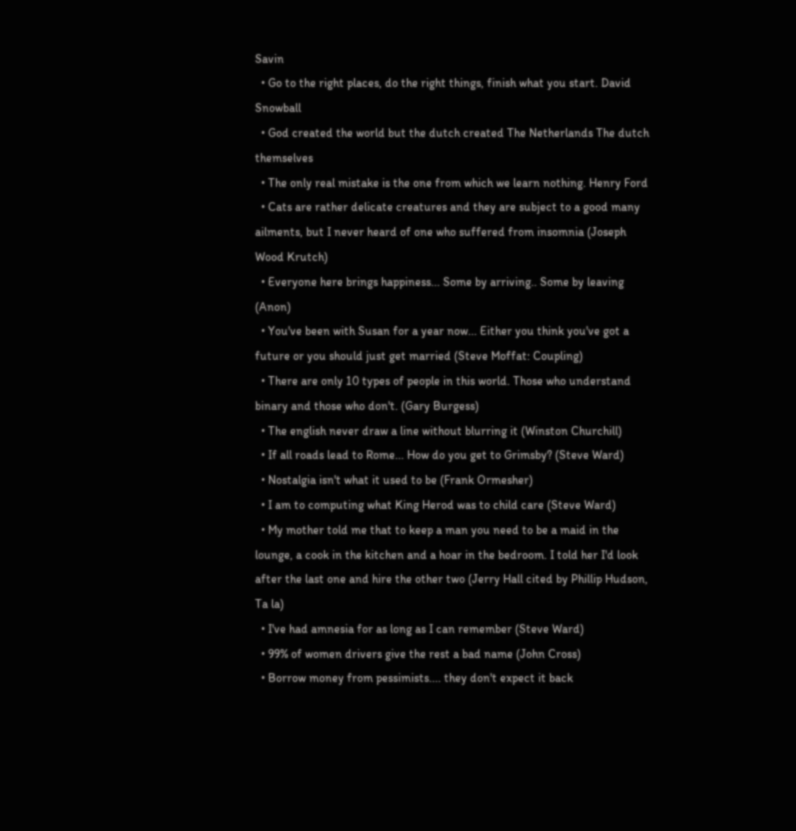Savin
  • Go to the right places, do the right things, finish what you start. David Snowball
  • God created the world but the dutch created The Netherlands The dutch themselves
  • The only real mistake is the one from which we learn nothing. Henry Ford
  • Cats are rather delicate creatures and they are subject to a good many ailments, but I never heard of one who suffered from insomnia (Joseph Wood Krutch)
  • Everyone here brings happiness... Some by arriving.. Some by leaving (Anon)
  • You've been with Susan for a year now... Either you think you've got a future or you should just get married (Steve Moffat: Coupling)
  • There are only 10 types of people in this world. Those who understand binary and those who don't. (Gary Burgess)
  • The english never draw a line without blurring it (Winston Churchill)
  • If all roads lead to Rome... How do you get to Grimsby? (Steve Ward)
  • Nostalgia isn't what it used to be (Frank Ormesher)
  • I am to computing what King Herod was to child care (Steve Ward)
  • My mother told me that to keep a man you need to be a maid in the lounge, a cook in the kitchen and a hoar in the bedroom. I told her I'd look after the last one and hire the other two (Jerry Hall cited by Phillip Hudson, Ta la)
  • I've had amnesia for as long as I can remember (Steve Ward)
  • 99% of women drivers give the rest a bad name (John Cross)
  • Borrow money from pessimists.... they don't expect it back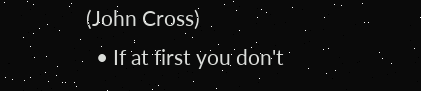(John Cross)
  • If at first you don't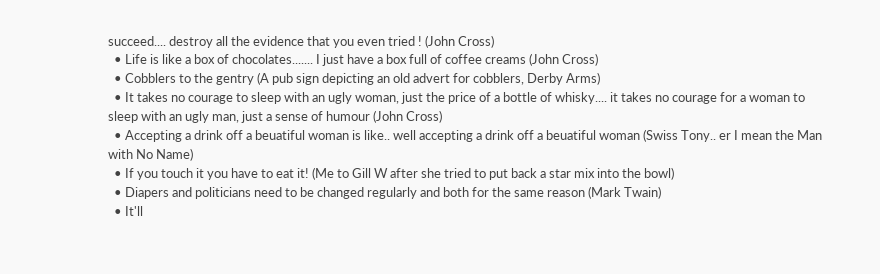succeed.... destroy all the evidence that you even tried ! (John Cross)
  • Life is like a box of chocolates....... I just have a box full of coffee creams (John Cross)
  • Cobblers to the gentry (A pub sign depicting an old advert for cobblers, Derby Arms)
  • It takes no courage to sleep with an ugly woman, just the price of a bottle of whisky.... it takes no courage for a woman to sleep with an ugly man, just a sense of humour (John Cross)
  • Accepting a drink off a beuatiful woman is like.. well accepting a drink off a beuatiful woman (Swiss Tony.. er I mean the Man with No Name)
  • If you touch it you have to eat it! (Me to Gill W after she tried to put back a star mix into the bowl)
  • Diapers and politicians need to be changed regularly and both for the same reason (Mark Twain)
  • It'll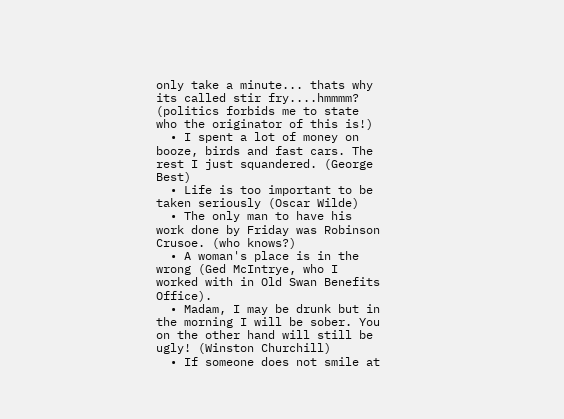only take a minute... thats why its called stir fry....hmmmm? (politics forbids me to state who the originator of this is!)
  • I spent a lot of money on booze, birds and fast cars. The rest I just squandered. (George Best)
  • Life is too important to be taken seriously (Oscar Wilde)
  • The only man to have his work done by Friday was Robinson Crusoe. (who knows?)
  • A woman's place is in the wrong (Ged McIntrye, who I worked with in Old Swan Benefits Office).
  • Madam, I may be drunk but in the morning I will be sober. You on the other hand will still be ugly! (Winston Churchill)
  • If someone does not smile at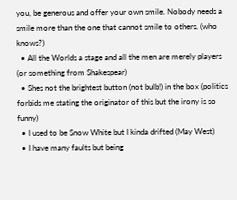you, be generous and offer your own smile. Nobody needs a smile more than the one that cannot smile to others. (who knows?)
  • All the Worlds a stage and all the men are merely players (or something from Shakespear)
  • Shes not the brightest button (not bulb!) in the box (politics forbids me stating the originator of this but the irony is so funny)
  • I used to be Snow White but I kinda drifted (May West)
  • I have many faults but being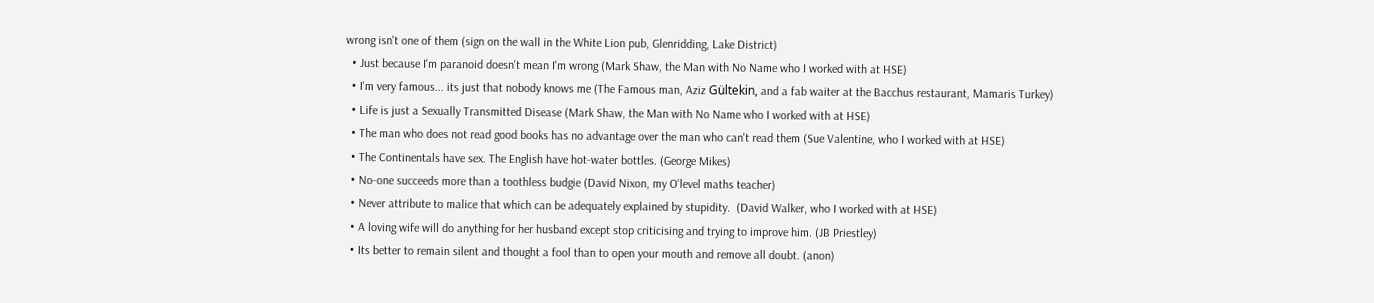wrong isn't one of them (sign on the wall in the White Lion pub, Glenridding, Lake District)
  • Just because I'm paranoid doesn't mean I'm wrong (Mark Shaw, the Man with No Name who I worked with at HSE)
  • I'm very famous... its just that nobody knows me (The Famous man, Aziz Gültekin, and a fab waiter at the Bacchus restaurant, Mamaris Turkey)
  • Life is just a Sexually Transmitted Disease (Mark Shaw, the Man with No Name who I worked with at HSE)
  • The man who does not read good books has no advantage over the man who can't read them (Sue Valentine, who I worked with at HSE)
  • The Continentals have sex. The English have hot-water bottles. (George Mikes)
  • No-one succeeds more than a toothless budgie (David Nixon, my O'level maths teacher)
  • Never attribute to malice that which can be adequately explained by stupidity.  (David Walker, who I worked with at HSE)
  • A loving wife will do anything for her husband except stop criticising and trying to improve him. (JB Priestley)
  • Its better to remain silent and thought a fool than to open your mouth and remove all doubt. (anon)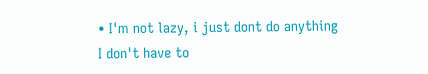• I'm not lazy, i just dont do anything I don't have to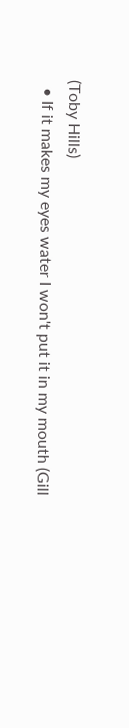(Toby Hills)
  • If it makes my eyes water I won't put it in my mouth (Gill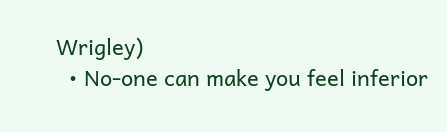Wrigley)
  • No-one can make you feel inferior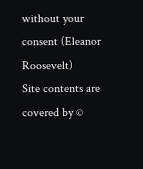without your consent (Eleanor Roosevelt)
Site contents are covered by ©